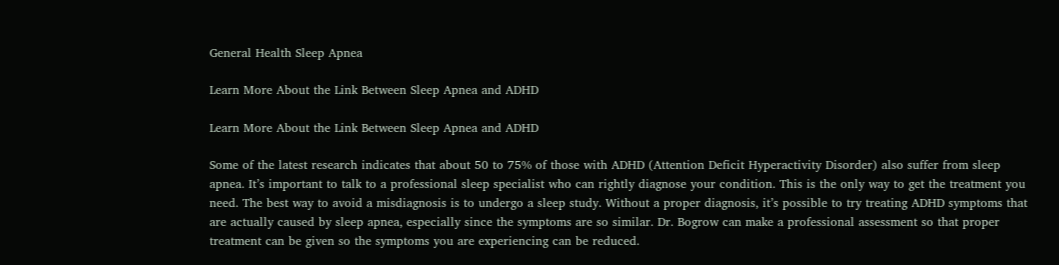General Health Sleep Apnea

Learn More About the Link Between Sleep Apnea and ADHD

Learn More About the Link Between Sleep Apnea and ADHD

Some of the latest research indicates that about 50 to 75% of those with ADHD (Attention Deficit Hyperactivity Disorder) also suffer from sleep apnea. It’s important to talk to a professional sleep specialist who can rightly diagnose your condition. This is the only way to get the treatment you need. The best way to avoid a misdiagnosis is to undergo a sleep study. Without a proper diagnosis, it’s possible to try treating ADHD symptoms that are actually caused by sleep apnea, especially since the symptoms are so similar. Dr. Bogrow can make a professional assessment so that proper treatment can be given so the symptoms you are experiencing can be reduced.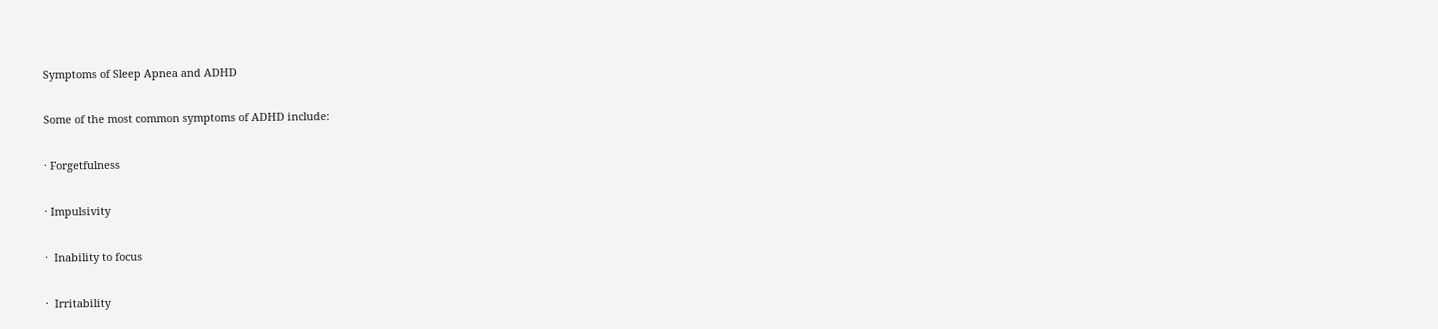Symptoms of Sleep Apnea and ADHD

Some of the most common symptoms of ADHD include:

· Forgetfulness

· Impulsivity

·  Inability to focus

·  Irritability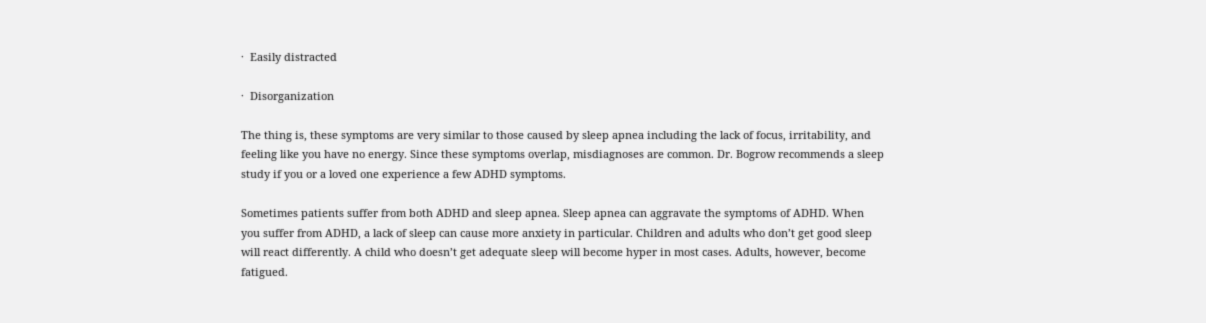·  Easily distracted

·  Disorganization

The thing is, these symptoms are very similar to those caused by sleep apnea including the lack of focus, irritability, and feeling like you have no energy. Since these symptoms overlap, misdiagnoses are common. Dr. Bogrow recommends a sleep study if you or a loved one experience a few ADHD symptoms.

Sometimes patients suffer from both ADHD and sleep apnea. Sleep apnea can aggravate the symptoms of ADHD. When you suffer from ADHD, a lack of sleep can cause more anxiety in particular. Children and adults who don’t get good sleep will react differently. A child who doesn’t get adequate sleep will become hyper in most cases. Adults, however, become fatigued.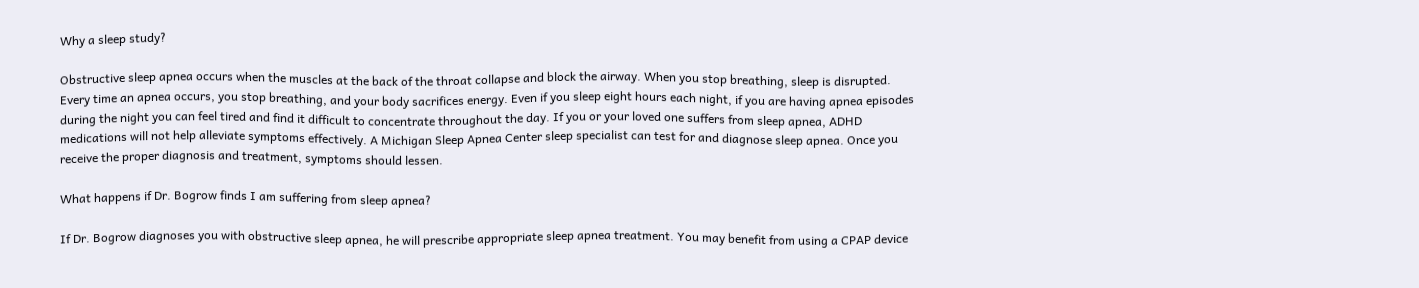Why a sleep study?

Obstructive sleep apnea occurs when the muscles at the back of the throat collapse and block the airway. When you stop breathing, sleep is disrupted. Every time an apnea occurs, you stop breathing, and your body sacrifices energy. Even if you sleep eight hours each night, if you are having apnea episodes during the night you can feel tired and find it difficult to concentrate throughout the day. If you or your loved one suffers from sleep apnea, ADHD medications will not help alleviate symptoms effectively. A Michigan Sleep Apnea Center sleep specialist can test for and diagnose sleep apnea. Once you receive the proper diagnosis and treatment, symptoms should lessen.

What happens if Dr. Bogrow finds I am suffering from sleep apnea?

If Dr. Bogrow diagnoses you with obstructive sleep apnea, he will prescribe appropriate sleep apnea treatment. You may benefit from using a CPAP device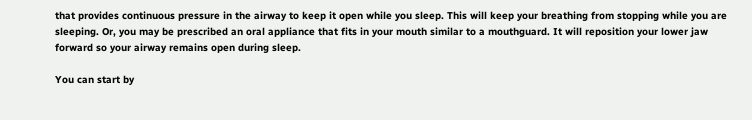that provides continuous pressure in the airway to keep it open while you sleep. This will keep your breathing from stopping while you are sleeping. Or, you may be prescribed an oral appliance that fits in your mouth similar to a mouthguard. It will reposition your lower jaw forward so your airway remains open during sleep.

You can start by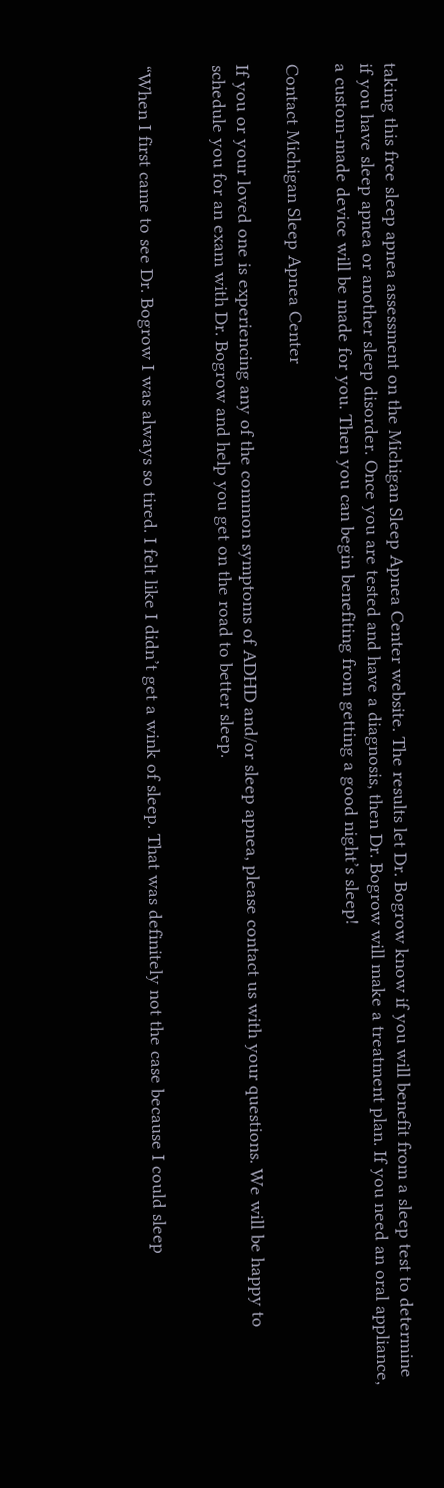taking this free sleep apnea assessment on the Michigan Sleep Apnea Center website. The results let Dr. Bogrow know if you will benefit from a sleep test to determine if you have sleep apnea or another sleep disorder. Once you are tested and have a diagnosis, then Dr. Bogrow will make a treatment plan. If you need an oral appliance, a custom-made device will be made for you. Then you can begin benefiting from getting a good night’s sleep!

Contact Michigan Sleep Apnea Center

If you or your loved one is experiencing any of the common symptoms of ADHD and/or sleep apnea, please contact us with your questions. We will be happy to schedule you for an exam with Dr. Bogrow and help you get on the road to better sleep.


“When I first came to see Dr. Bogrow I was always so tired. I felt like I didn’t get a wink of sleep. That was definitely not the case because I could sleep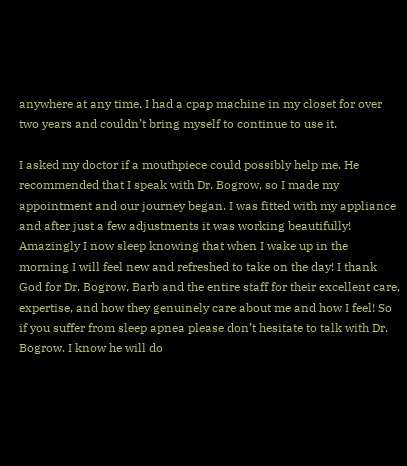anywhere at any time. I had a cpap machine in my closet for over two years and couldn’t bring myself to continue to use it.

I asked my doctor if a mouthpiece could possibly help me. He recommended that I speak with Dr. Bogrow, so I made my appointment and our journey began. I was fitted with my appliance and after just a few adjustments it was working beautifully! Amazingly I now sleep knowing that when I wake up in the morning I will feel new and refreshed to take on the day! I thank God for Dr. Bogrow, Barb and the entire staff for their excellent care, expertise, and how they genuinely care about me and how I feel! So if you suffer from sleep apnea please don’t hesitate to talk with Dr. Bogrow. I know he will do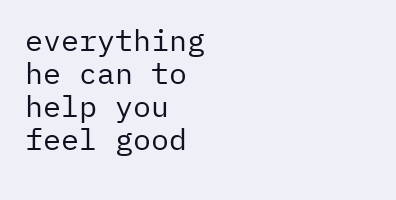everything he can to help you feel good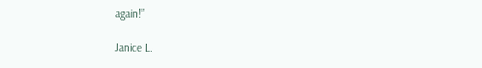again!”

Janice L.